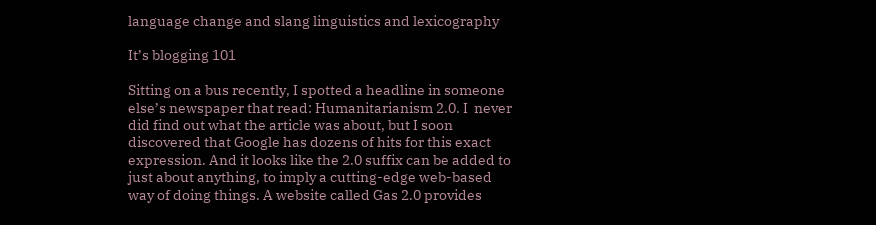language change and slang linguistics and lexicography

It’s blogging 101

Sitting on a bus recently, I spotted a headline in someone else’s newspaper that read: Humanitarianism 2.0. I  never did find out what the article was about, but I soon discovered that Google has dozens of hits for this exact expression. And it looks like the 2.0 suffix can be added to just about anything, to imply a cutting-edge web-based way of doing things. A website called Gas 2.0 provides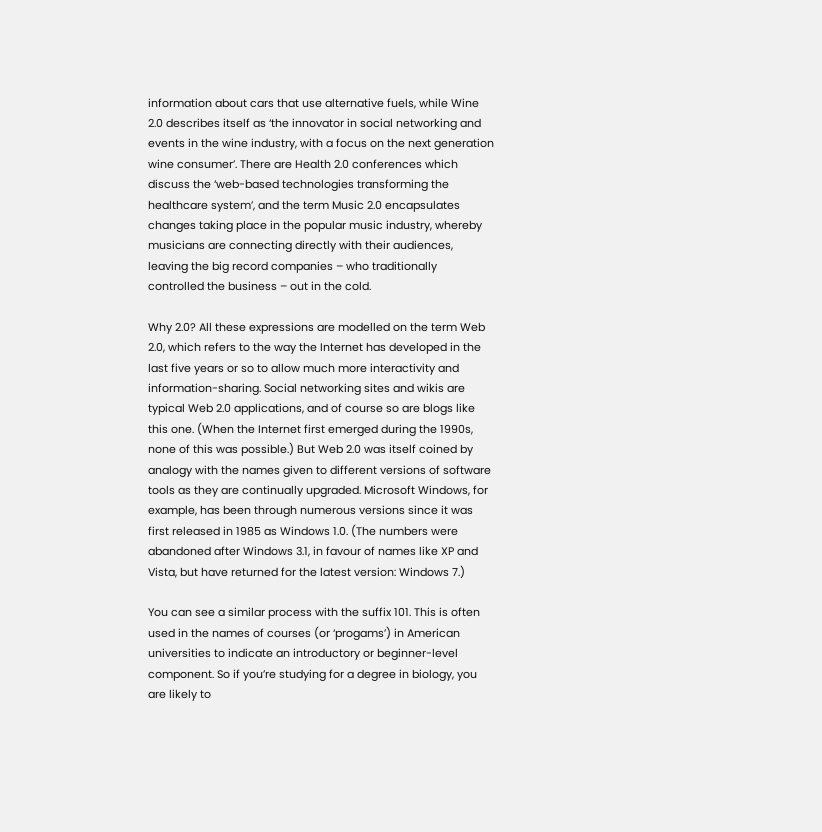information about cars that use alternative fuels, while Wine 2.0 describes itself as ‘the innovator in social networking and events in the wine industry, with a focus on the next generation wine consumer’. There are Health 2.0 conferences which discuss the ‘web-based technologies transforming the healthcare system’, and the term Music 2.0 encapsulates changes taking place in the popular music industry, whereby musicians are connecting directly with their audiences, leaving the big record companies – who traditionally controlled the business – out in the cold.

Why 2.0? All these expressions are modelled on the term Web 2.0, which refers to the way the Internet has developed in the last five years or so to allow much more interactivity and information-sharing. Social networking sites and wikis are typical Web 2.0 applications, and of course so are blogs like this one. (When the Internet first emerged during the 1990s, none of this was possible.) But Web 2.0 was itself coined by analogy with the names given to different versions of software tools as they are continually upgraded. Microsoft Windows, for example, has been through numerous versions since it was first released in 1985 as Windows 1.0. (The numbers were abandoned after Windows 3.1, in favour of names like XP and Vista, but have returned for the latest version: Windows 7.)

You can see a similar process with the suffix 101. This is often used in the names of courses (or ‘progams’) in American universities to indicate an introductory or beginner-level component. So if you’re studying for a degree in biology, you are likely to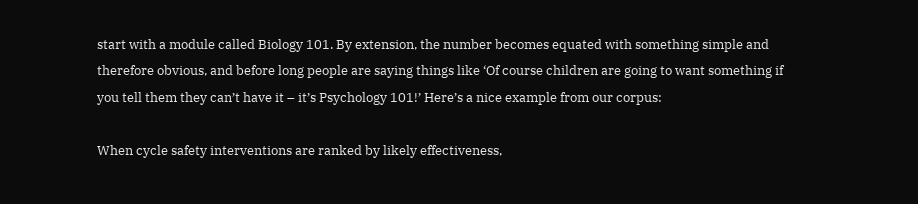start with a module called Biology 101. By extension, the number becomes equated with something simple and therefore obvious, and before long people are saying things like ‘Of course children are going to want something if you tell them they can’t have it – it’s Psychology 101!’ Here’s a nice example from our corpus:

When cycle safety interventions are ranked by likely effectiveness,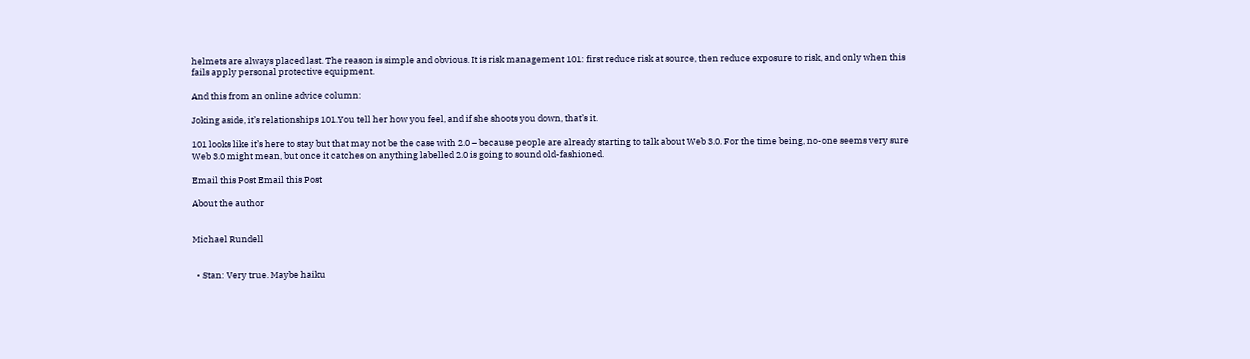helmets are always placed last. The reason is simple and obvious. It is risk management 101: first reduce risk at source, then reduce exposure to risk, and only when this fails apply personal protective equipment.

And this from an online advice column:

Joking aside, it’s relationships 101.You tell her how you feel, and if she shoots you down, that’s it.

101 looks like it’s here to stay but that may not be the case with 2.0 – because people are already starting to talk about Web 3.0. For the time being, no-one seems very sure Web 3.0 might mean, but once it catches on anything labelled 2.0 is going to sound old-fashioned.

Email this Post Email this Post

About the author


Michael Rundell


  • Stan: Very true. Maybe haiku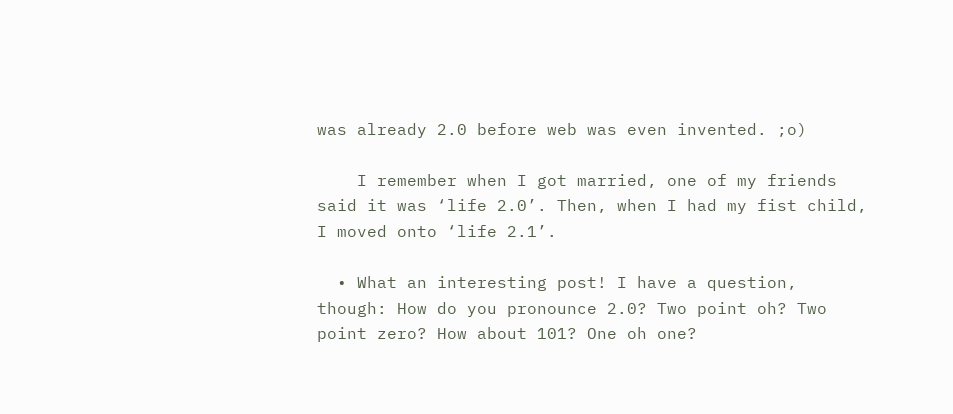was already 2.0 before web was even invented. ;o)

    I remember when I got married, one of my friends said it was ‘life 2.0’. Then, when I had my fist child, I moved onto ‘life 2.1’.

  • What an interesting post! I have a question, though: How do you pronounce 2.0? Two point oh? Two point zero? How about 101? One oh one?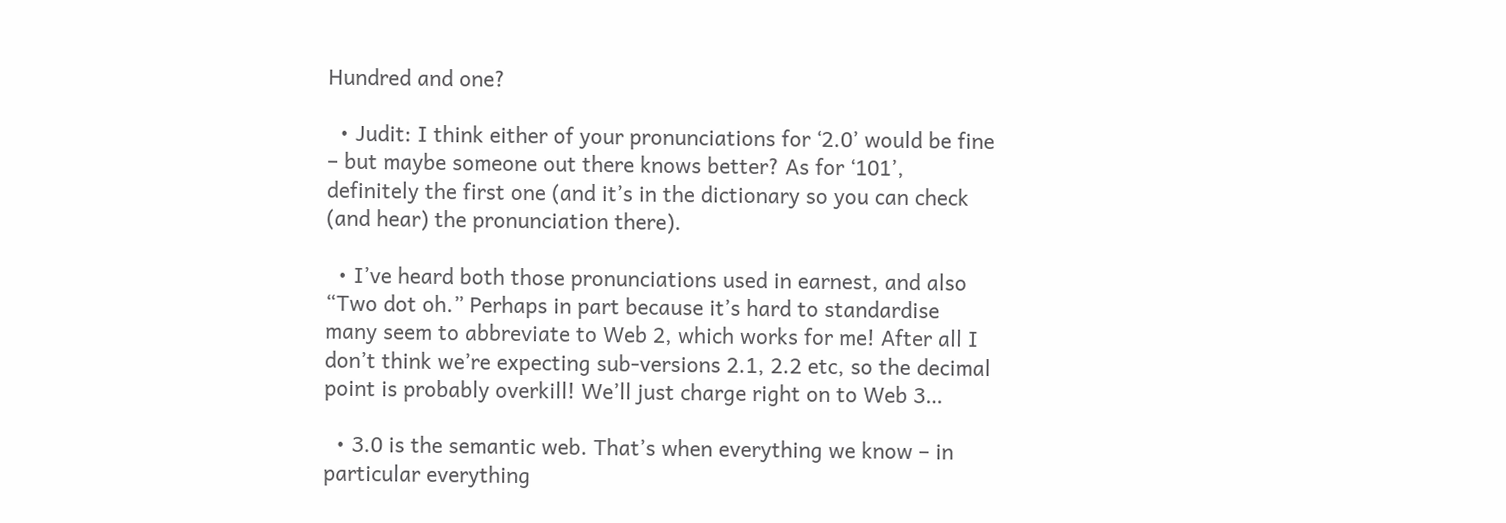Hundred and one?

  • Judit: I think either of your pronunciations for ‘2.0’ would be fine – but maybe someone out there knows better? As for ‘101’, definitely the first one (and it’s in the dictionary so you can check (and hear) the pronunciation there).

  • I’ve heard both those pronunciations used in earnest, and also “Two dot oh.” Perhaps in part because it’s hard to standardise many seem to abbreviate to Web 2, which works for me! After all I don’t think we’re expecting sub-versions 2.1, 2.2 etc, so the decimal point is probably overkill! We’ll just charge right on to Web 3…

  • 3.0 is the semantic web. That’s when everything we know – in particular everything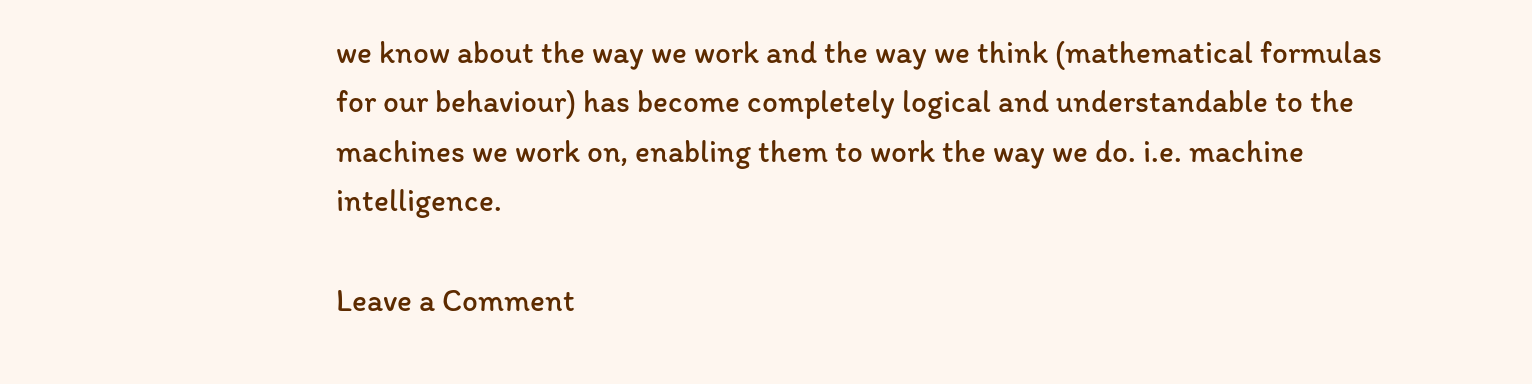we know about the way we work and the way we think (mathematical formulas for our behaviour) has become completely logical and understandable to the machines we work on, enabling them to work the way we do. i.e. machine intelligence.

Leave a Comment